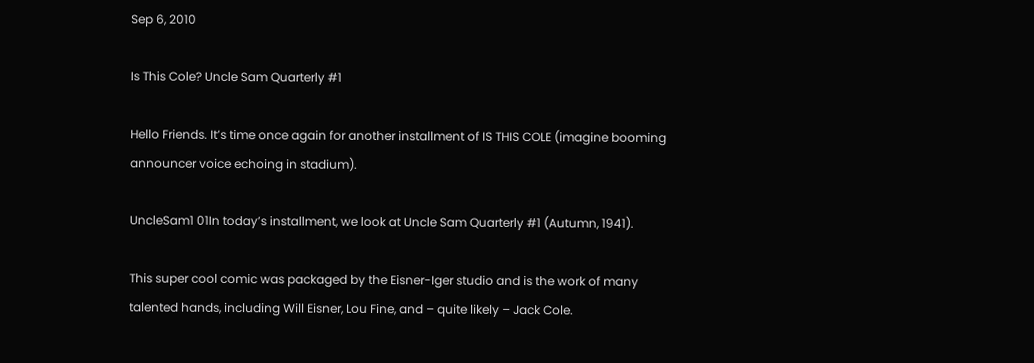Sep 6, 2010

Is This Cole? Uncle Sam Quarterly #1

Hello Friends. It’s time once again for another installment of IS THIS COLE (imagine booming announcer voice echoing in stadium).

UncleSam1 01In today’s installment, we look at Uncle Sam Quarterly #1 (Autumn, 1941).

This super cool comic was packaged by the Eisner-Iger studio and is the work of many talented hands, including Will Eisner, Lou Fine, and – quite likely – Jack Cole.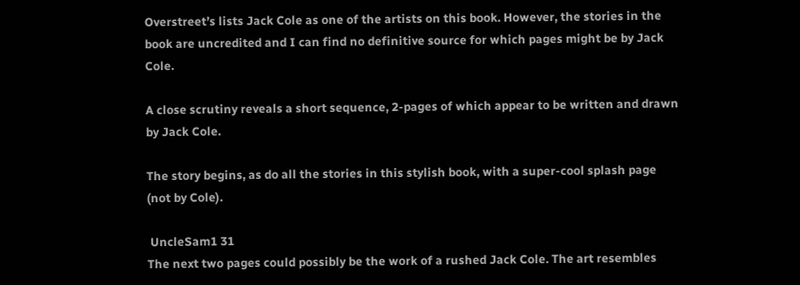Overstreet’s lists Jack Cole as one of the artists on this book. However, the stories in the book are uncredited and I can find no definitive source for which pages might be by Jack Cole.

A close scrutiny reveals a short sequence, 2-pages of which appear to be written and drawn by Jack Cole.

The story begins, as do all the stories in this stylish book, with a super-cool splash page (not by Cole).

 UncleSam1 31
The next two pages could possibly be the work of a rushed Jack Cole. The art resembles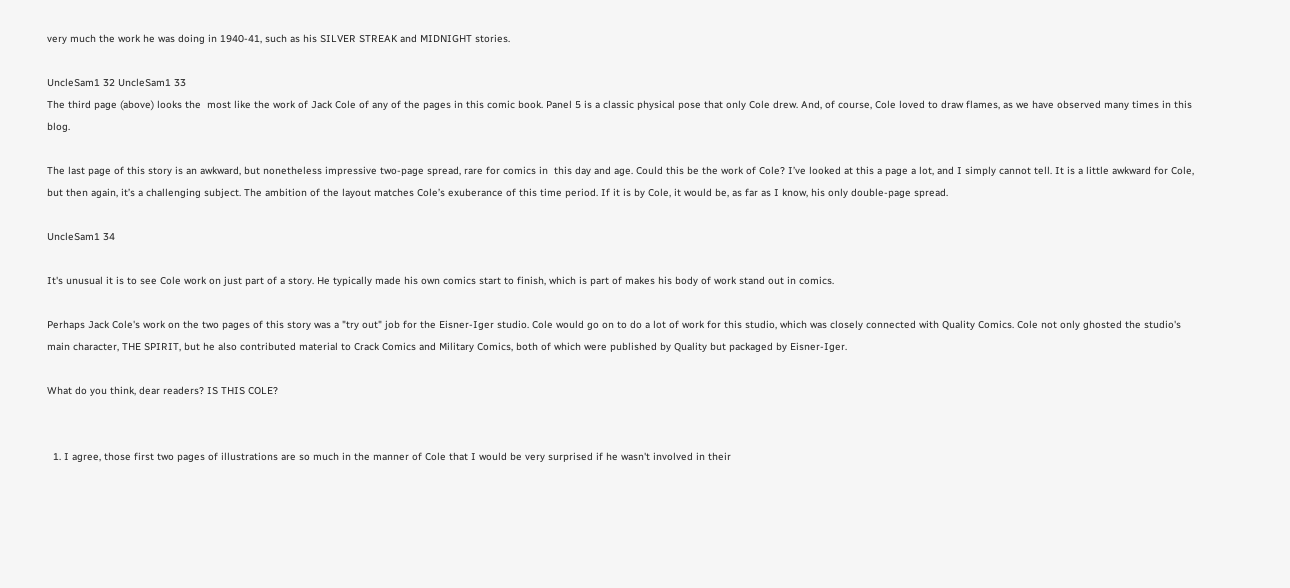very much the work he was doing in 1940-41, such as his SILVER STREAK and MIDNIGHT stories.

UncleSam1 32 UncleSam1 33
The third page (above) looks the  most like the work of Jack Cole of any of the pages in this comic book. Panel 5 is a classic physical pose that only Cole drew. And, of course, Cole loved to draw flames, as we have observed many times in this blog.

The last page of this story is an awkward, but nonetheless impressive two-page spread, rare for comics in  this day and age. Could this be the work of Cole? I’ve looked at this a page a lot, and I simply cannot tell. It is a little awkward for Cole, but then again, it’s a challenging subject. The ambition of the layout matches Cole’s exuberance of this time period. If it is by Cole, it would be, as far as I know, his only double-page spread.

UncleSam1 34

It's unusual it is to see Cole work on just part of a story. He typically made his own comics start to finish, which is part of makes his body of work stand out in comics.

Perhaps Jack Cole's work on the two pages of this story was a "try out" job for the Eisner-Iger studio. Cole would go on to do a lot of work for this studio, which was closely connected with Quality Comics. Cole not only ghosted the studio's main character, THE SPIRIT, but he also contributed material to Crack Comics and Military Comics, both of which were published by Quality but packaged by Eisner-Iger.

What do you think, dear readers? IS THIS COLE?


  1. I agree, those first two pages of illustrations are so much in the manner of Cole that I would be very surprised if he wasn't involved in their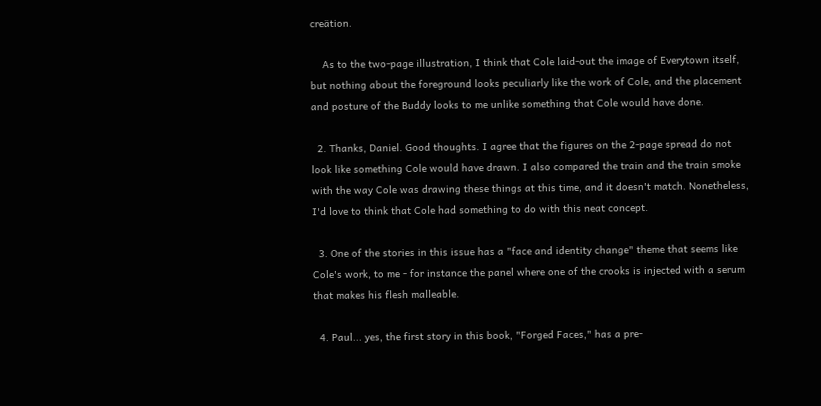creätion.

    As to the two-page illustration, I think that Cole laid-out the image of Everytown itself, but nothing about the foreground looks peculiarly like the work of Cole, and the placement and posture of the Buddy looks to me unlike something that Cole would have done.

  2. Thanks, Daniel. Good thoughts. I agree that the figures on the 2-page spread do not look like something Cole would have drawn. I also compared the train and the train smoke with the way Cole was drawing these things at this time, and it doesn't match. Nonetheless, I'd love to think that Cole had something to do with this neat concept.

  3. One of the stories in this issue has a "face and identity change" theme that seems like Cole's work, to me - for instance the panel where one of the crooks is injected with a serum that makes his flesh malleable.

  4. Paul... yes, the first story in this book, "Forged Faces," has a pre-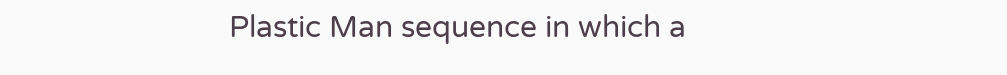Plastic Man sequence in which a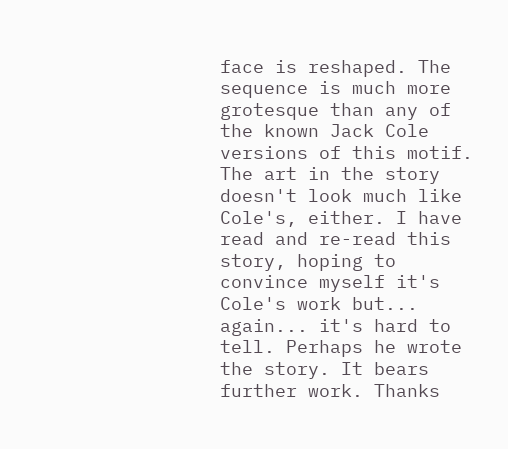face is reshaped. The sequence is much more grotesque than any of the known Jack Cole versions of this motif. The art in the story doesn't look much like Cole's, either. I have read and re-read this story, hoping to convince myself it's Cole's work but... again... it's hard to tell. Perhaps he wrote the story. It bears further work. Thanks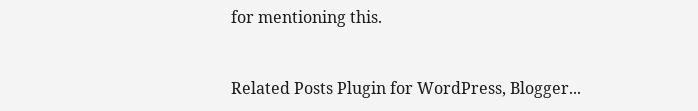for mentioning this.


Related Posts Plugin for WordPress, Blogger...